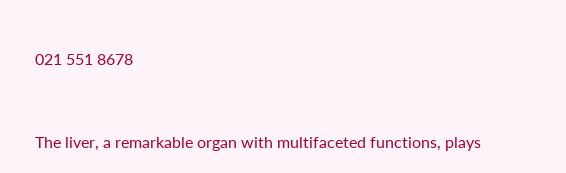021 551 8678



The liver, a remarkable organ with multifaceted functions, plays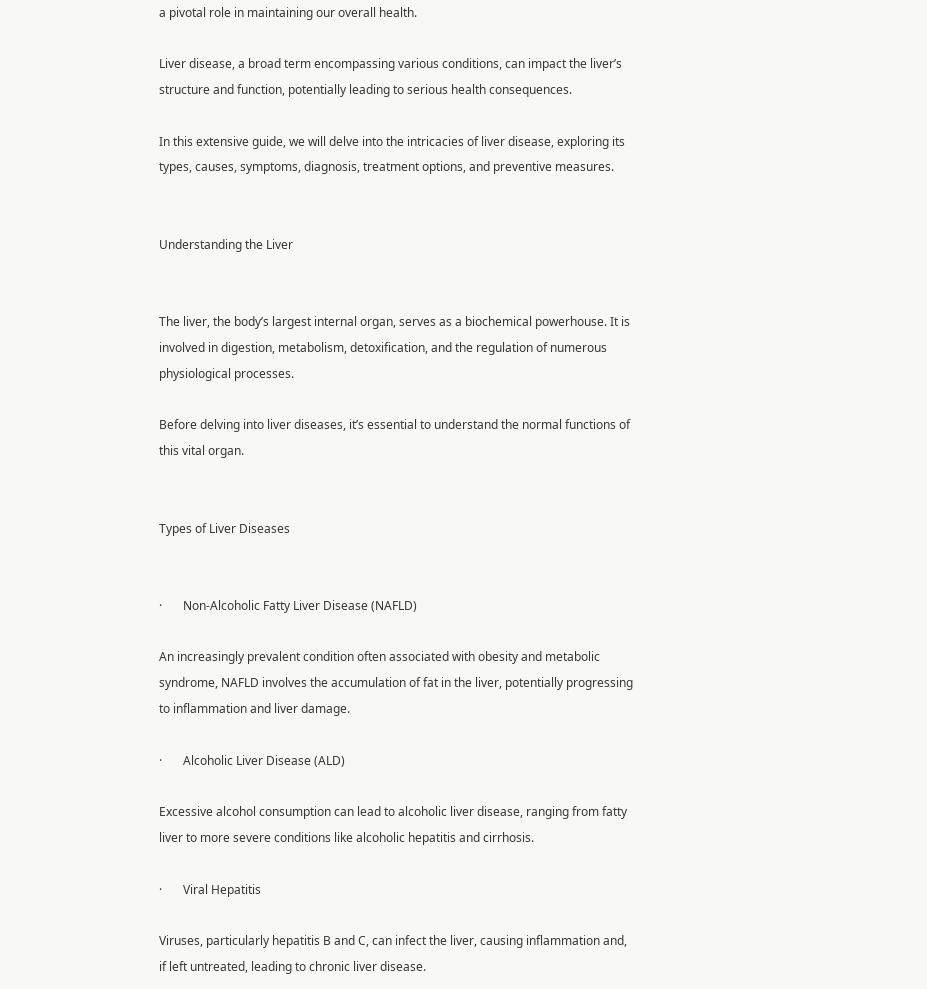a pivotal role in maintaining our overall health.

Liver disease, a broad term encompassing various conditions, can impact the liver’s structure and function, potentially leading to serious health consequences.

In this extensive guide, we will delve into the intricacies of liver disease, exploring its types, causes, symptoms, diagnosis, treatment options, and preventive measures.


Understanding the Liver


The liver, the body’s largest internal organ, serves as a biochemical powerhouse. It is involved in digestion, metabolism, detoxification, and the regulation of numerous physiological processes.

Before delving into liver diseases, it’s essential to understand the normal functions of this vital organ.


Types of Liver Diseases


·       Non-Alcoholic Fatty Liver Disease (NAFLD)

An increasingly prevalent condition often associated with obesity and metabolic syndrome, NAFLD involves the accumulation of fat in the liver, potentially progressing to inflammation and liver damage.

·       Alcoholic Liver Disease (ALD)

Excessive alcohol consumption can lead to alcoholic liver disease, ranging from fatty liver to more severe conditions like alcoholic hepatitis and cirrhosis.

·       Viral Hepatitis

Viruses, particularly hepatitis B and C, can infect the liver, causing inflammation and, if left untreated, leading to chronic liver disease.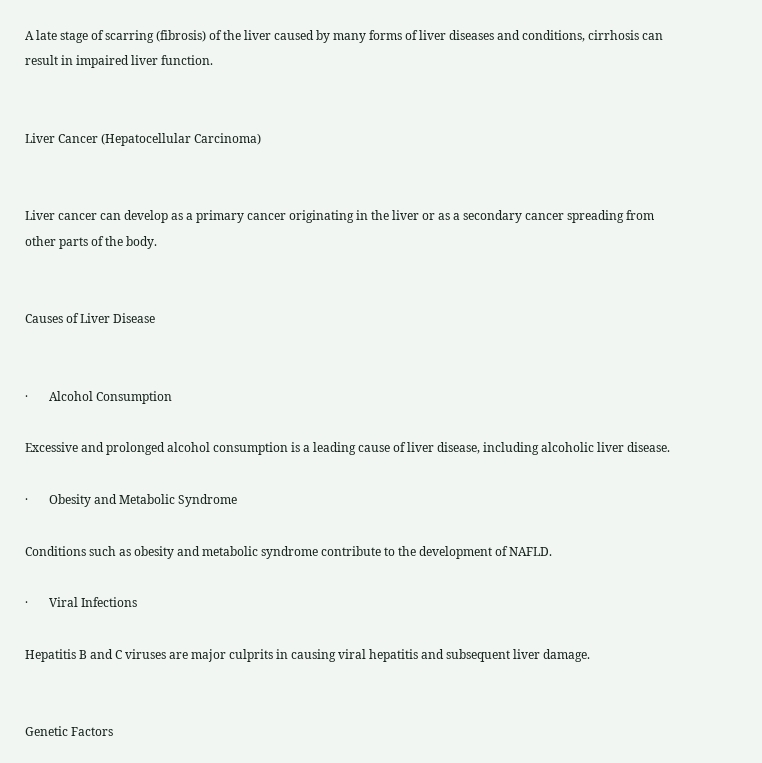A late stage of scarring (fibrosis) of the liver caused by many forms of liver diseases and conditions, cirrhosis can result in impaired liver function.


Liver Cancer (Hepatocellular Carcinoma)


Liver cancer can develop as a primary cancer originating in the liver or as a secondary cancer spreading from other parts of the body.


Causes of Liver Disease


·       Alcohol Consumption

Excessive and prolonged alcohol consumption is a leading cause of liver disease, including alcoholic liver disease.

·       Obesity and Metabolic Syndrome

Conditions such as obesity and metabolic syndrome contribute to the development of NAFLD.

·       Viral Infections

Hepatitis B and C viruses are major culprits in causing viral hepatitis and subsequent liver damage.


Genetic Factors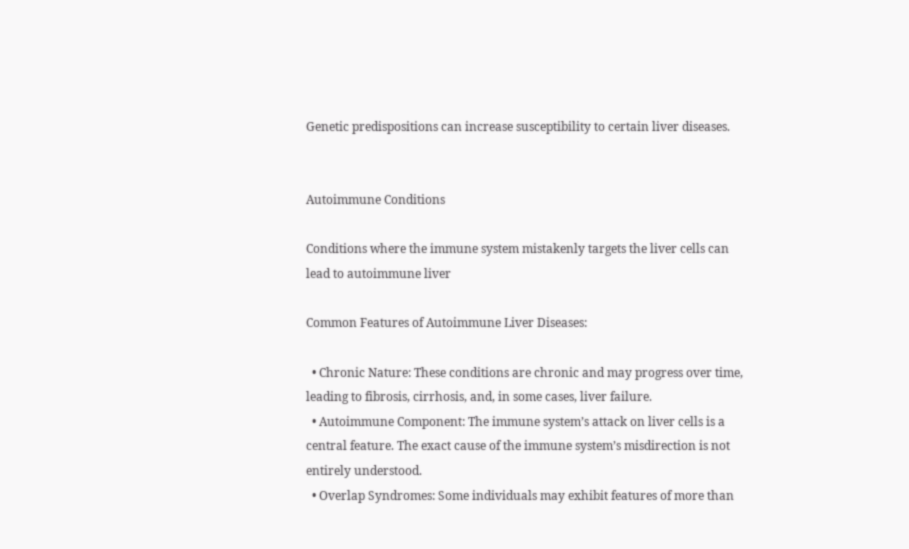Genetic predispositions can increase susceptibility to certain liver diseases.


Autoimmune Conditions

Conditions where the immune system mistakenly targets the liver cells can lead to autoimmune liver

Common Features of Autoimmune Liver Diseases:

  • Chronic Nature: These conditions are chronic and may progress over time, leading to fibrosis, cirrhosis, and, in some cases, liver failure.
  • Autoimmune Component: The immune system’s attack on liver cells is a central feature. The exact cause of the immune system’s misdirection is not entirely understood.
  • Overlap Syndromes: Some individuals may exhibit features of more than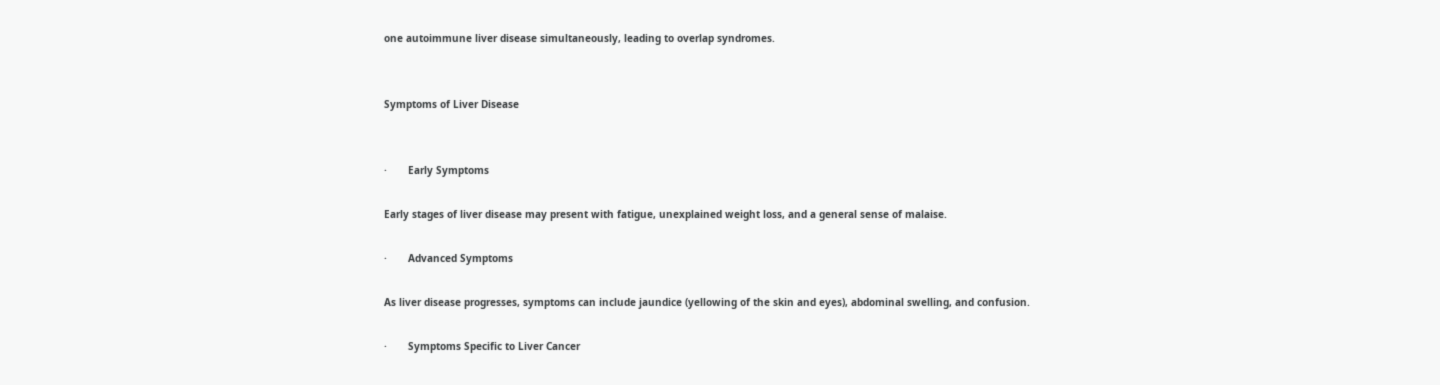one autoimmune liver disease simultaneously, leading to overlap syndromes.


Symptoms of Liver Disease


·       Early Symptoms

Early stages of liver disease may present with fatigue, unexplained weight loss, and a general sense of malaise.

·       Advanced Symptoms

As liver disease progresses, symptoms can include jaundice (yellowing of the skin and eyes), abdominal swelling, and confusion.

·       Symptoms Specific to Liver Cancer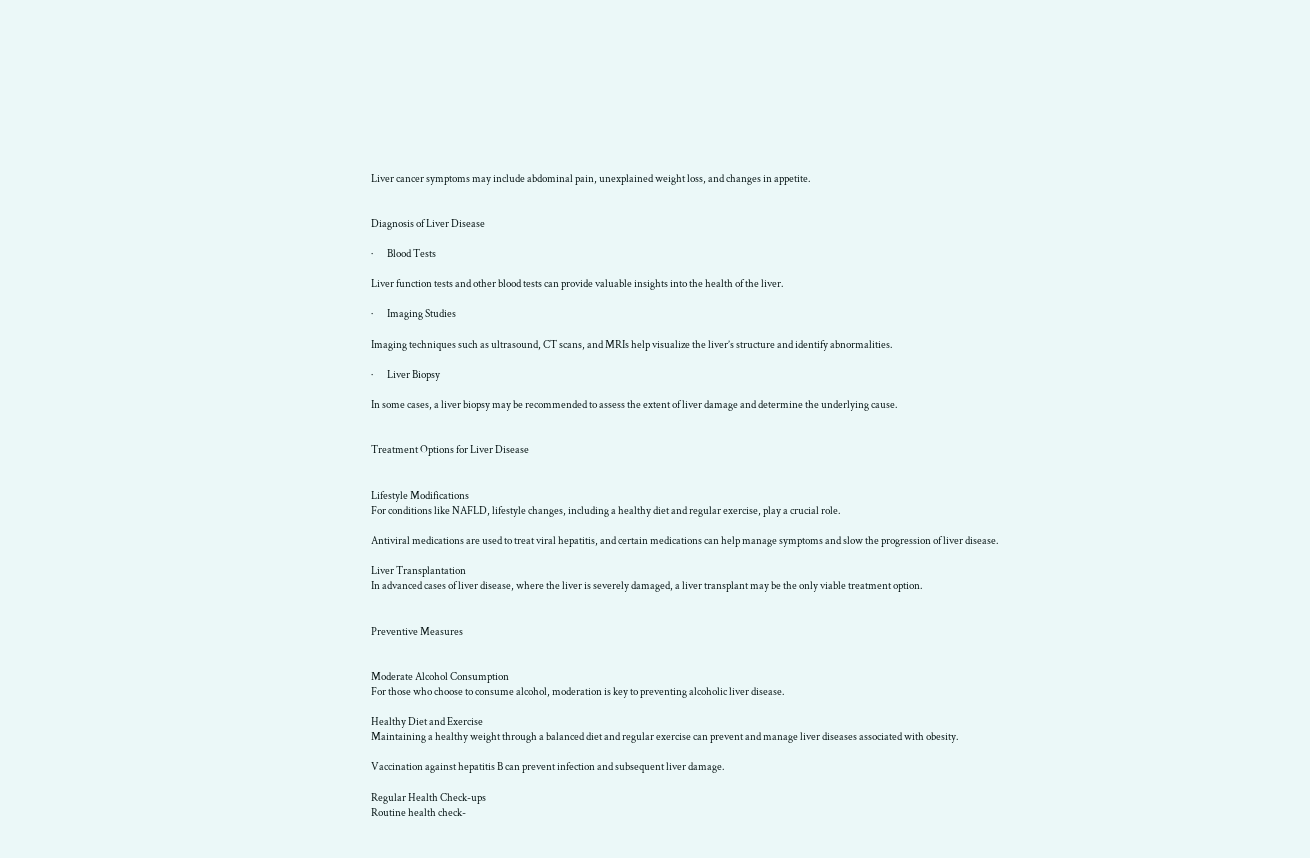Liver cancer symptoms may include abdominal pain, unexplained weight loss, and changes in appetite.


Diagnosis of Liver Disease

·       Blood Tests

Liver function tests and other blood tests can provide valuable insights into the health of the liver.

·       Imaging Studies

Imaging techniques such as ultrasound, CT scans, and MRIs help visualize the liver’s structure and identify abnormalities.

·       Liver Biopsy

In some cases, a liver biopsy may be recommended to assess the extent of liver damage and determine the underlying cause.


Treatment Options for Liver Disease


Lifestyle Modifications
For conditions like NAFLD, lifestyle changes, including a healthy diet and regular exercise, play a crucial role.

Antiviral medications are used to treat viral hepatitis, and certain medications can help manage symptoms and slow the progression of liver disease.

Liver Transplantation
In advanced cases of liver disease, where the liver is severely damaged, a liver transplant may be the only viable treatment option.


Preventive Measures


Moderate Alcohol Consumption
For those who choose to consume alcohol, moderation is key to preventing alcoholic liver disease.

Healthy Diet and Exercise
Maintaining a healthy weight through a balanced diet and regular exercise can prevent and manage liver diseases associated with obesity.

Vaccination against hepatitis B can prevent infection and subsequent liver damage.

Regular Health Check-ups
Routine health check-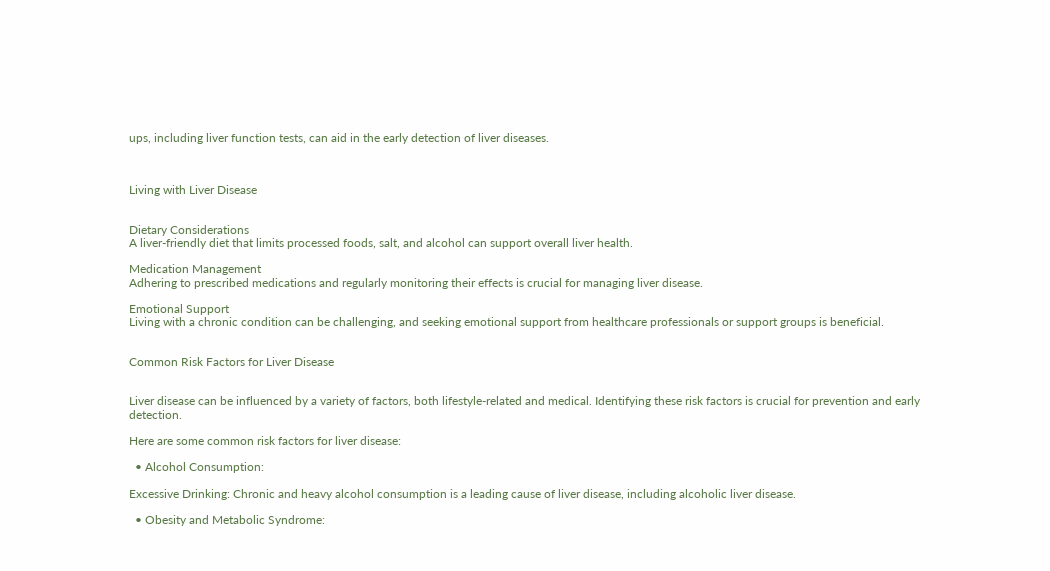ups, including liver function tests, can aid in the early detection of liver diseases.



Living with Liver Disease


Dietary Considerations
A liver-friendly diet that limits processed foods, salt, and alcohol can support overall liver health.

Medication Management
Adhering to prescribed medications and regularly monitoring their effects is crucial for managing liver disease.

Emotional Support
Living with a chronic condition can be challenging, and seeking emotional support from healthcare professionals or support groups is beneficial.


Common Risk Factors for Liver Disease


Liver disease can be influenced by a variety of factors, both lifestyle-related and medical. Identifying these risk factors is crucial for prevention and early detection.

Here are some common risk factors for liver disease:

  • Alcohol Consumption:

Excessive Drinking: Chronic and heavy alcohol consumption is a leading cause of liver disease, including alcoholic liver disease.

  • Obesity and Metabolic Syndrome: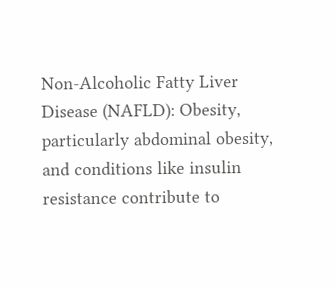Non-Alcoholic Fatty Liver Disease (NAFLD): Obesity, particularly abdominal obesity, and conditions like insulin resistance contribute to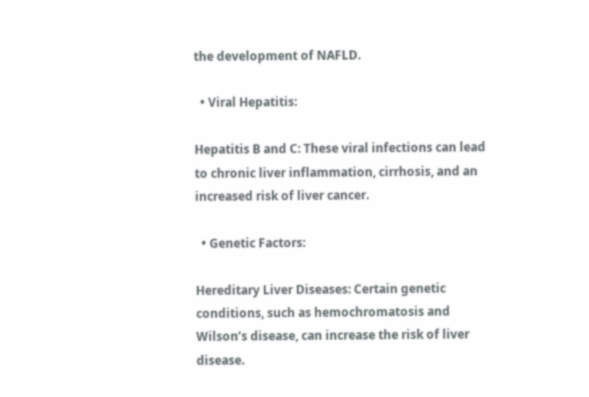the development of NAFLD.

  • Viral Hepatitis:

Hepatitis B and C: These viral infections can lead to chronic liver inflammation, cirrhosis, and an increased risk of liver cancer.

  • Genetic Factors:

Hereditary Liver Diseases: Certain genetic conditions, such as hemochromatosis and Wilson’s disease, can increase the risk of liver disease.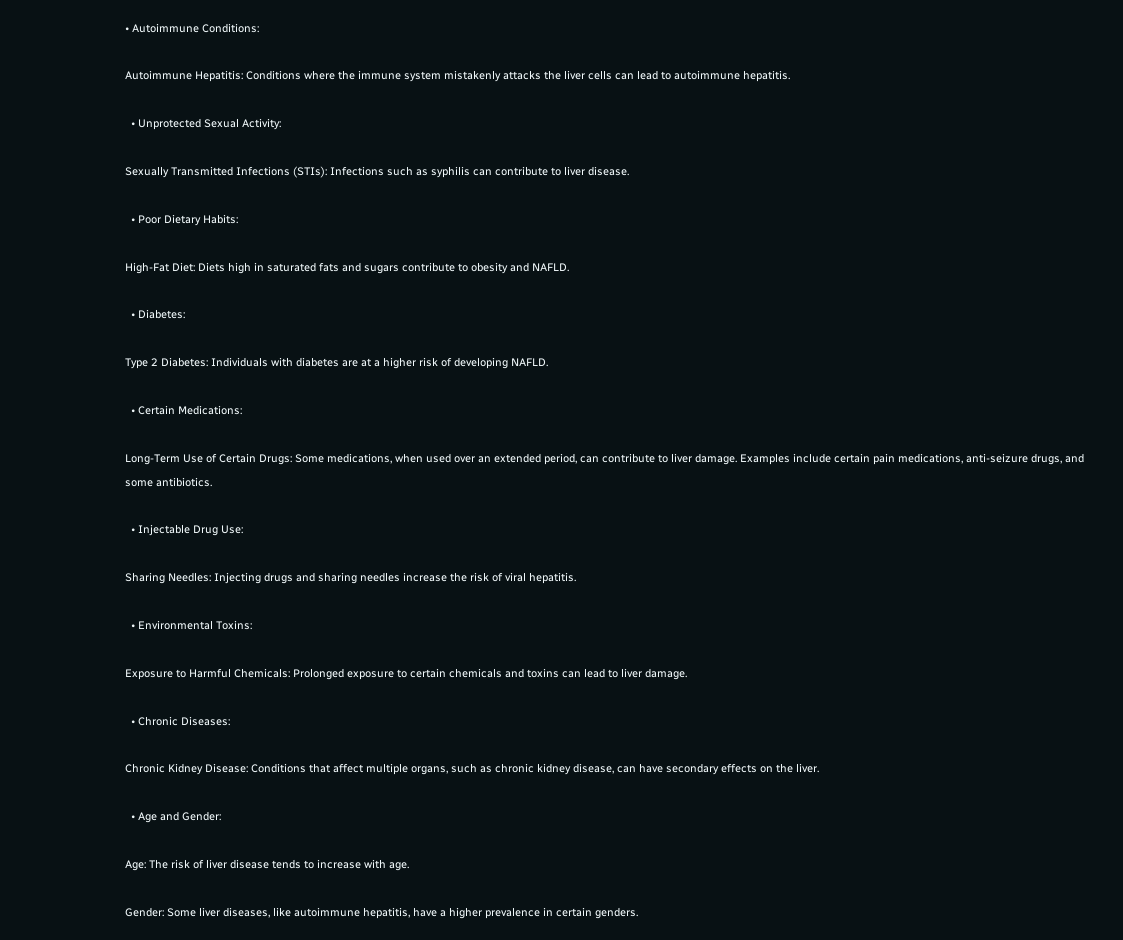• Autoimmune Conditions:

Autoimmune Hepatitis: Conditions where the immune system mistakenly attacks the liver cells can lead to autoimmune hepatitis.

  • Unprotected Sexual Activity:

Sexually Transmitted Infections (STIs): Infections such as syphilis can contribute to liver disease.

  • Poor Dietary Habits:

High-Fat Diet: Diets high in saturated fats and sugars contribute to obesity and NAFLD.

  • Diabetes:

Type 2 Diabetes: Individuals with diabetes are at a higher risk of developing NAFLD.

  • Certain Medications:

Long-Term Use of Certain Drugs: Some medications, when used over an extended period, can contribute to liver damage. Examples include certain pain medications, anti-seizure drugs, and some antibiotics.

  • Injectable Drug Use:

Sharing Needles: Injecting drugs and sharing needles increase the risk of viral hepatitis.

  • Environmental Toxins:

Exposure to Harmful Chemicals: Prolonged exposure to certain chemicals and toxins can lead to liver damage.

  • Chronic Diseases:

Chronic Kidney Disease: Conditions that affect multiple organs, such as chronic kidney disease, can have secondary effects on the liver.

  • Age and Gender:

Age: The risk of liver disease tends to increase with age.

Gender: Some liver diseases, like autoimmune hepatitis, have a higher prevalence in certain genders.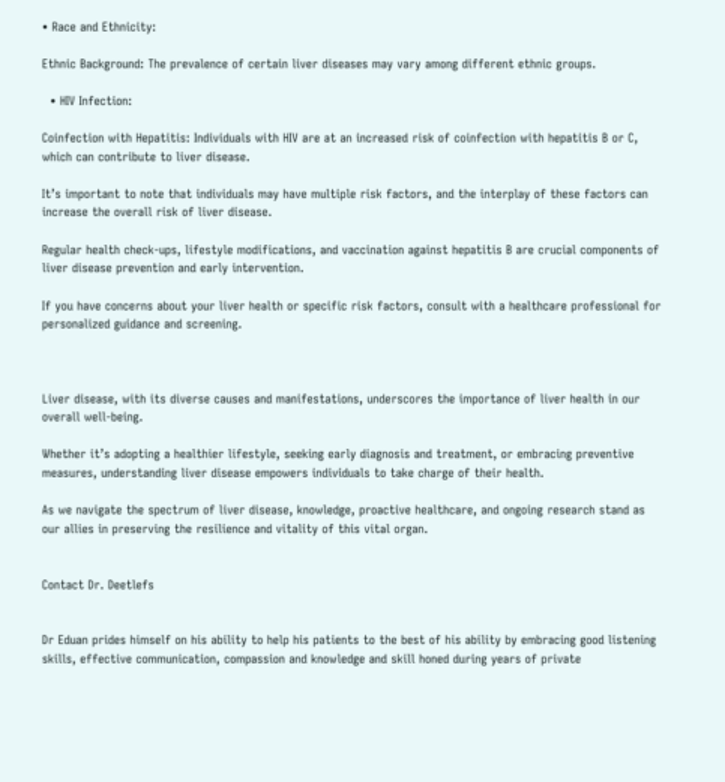• Race and Ethnicity:

Ethnic Background: The prevalence of certain liver diseases may vary among different ethnic groups.

  • HIV Infection:

Coinfection with Hepatitis: Individuals with HIV are at an increased risk of coinfection with hepatitis B or C, which can contribute to liver disease.

It’s important to note that individuals may have multiple risk factors, and the interplay of these factors can increase the overall risk of liver disease.

Regular health check-ups, lifestyle modifications, and vaccination against hepatitis B are crucial components of liver disease prevention and early intervention.

If you have concerns about your liver health or specific risk factors, consult with a healthcare professional for personalized guidance and screening.



Liver disease, with its diverse causes and manifestations, underscores the importance of liver health in our overall well-being.

Whether it’s adopting a healthier lifestyle, seeking early diagnosis and treatment, or embracing preventive measures, understanding liver disease empowers individuals to take charge of their health.

As we navigate the spectrum of liver disease, knowledge, proactive healthcare, and ongoing research stand as our allies in preserving the resilience and vitality of this vital organ.


Contact Dr. Deetlefs


Dr Eduan prides himself on his ability to help his patients to the best of his ability by embracing good listening skills, effective communication, compassion and knowledge and skill honed during years of private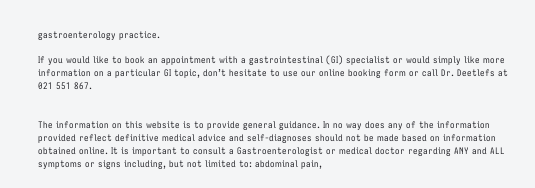gastroenterology practice.

If you would like to book an appointment with a gastrointestinal (GI) specialist or would simply like more information on a particular GI topic, don’t hesitate to use our online booking form or call Dr. Deetlefs at 021 551 867.


The information on this website is to provide general guidance. In no way does any of the information provided reflect definitive medical advice and self-diagnoses should not be made based on information obtained online. It is important to consult a Gastroenterologist or medical doctor regarding ANY and ALL symptoms or signs including, but not limited to: abdominal pain,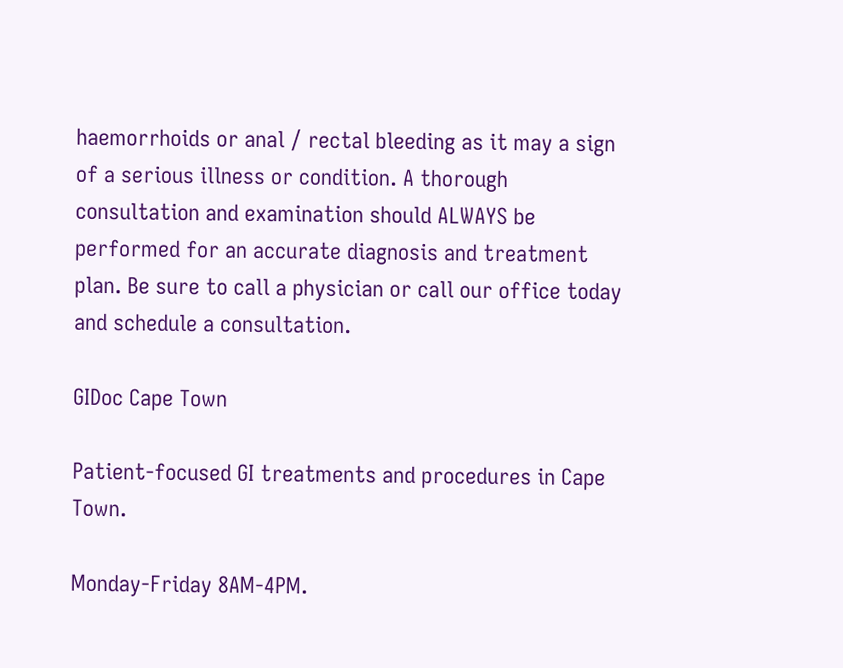haemorrhoids or anal / rectal bleeding as it may a sign of a serious illness or condition. A thorough consultation and examination should ALWAYS be performed for an accurate diagnosis and treatment plan. Be sure to call a physician or call our office today and schedule a consultation.

GIDoc Cape Town

Patient-focused GI treatments and procedures in Cape Town.

Monday-Friday 8AM-4PM.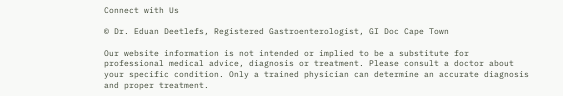Connect with Us

© Dr. Eduan Deetlefs, Registered Gastroenterologist, GI Doc Cape Town

Our website information is not intended or implied to be a substitute for professional medical advice, diagnosis or treatment. Please consult a doctor about your specific condition. Only a trained physician can determine an accurate diagnosis and proper treatment.